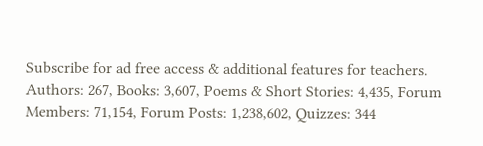Subscribe for ad free access & additional features for teachers. Authors: 267, Books: 3,607, Poems & Short Stories: 4,435, Forum Members: 71,154, Forum Posts: 1,238,602, Quizzes: 344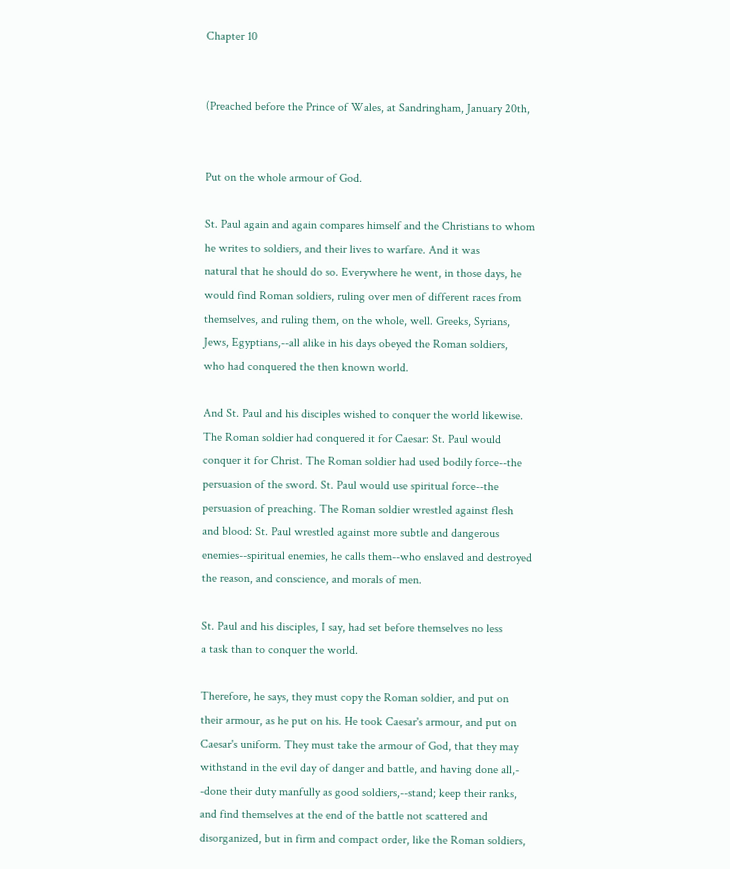Chapter 10


(Preached before the Prince of Wales, at Sandringham, January 20th,


Put on the whole armour of God.

St. Paul again and again compares himself and the Christians to whom
he writes to soldiers, and their lives to warfare. And it was
natural that he should do so. Everywhere he went, in those days, he
would find Roman soldiers, ruling over men of different races from
themselves, and ruling them, on the whole, well. Greeks, Syrians,
Jews, Egyptians,--all alike in his days obeyed the Roman soldiers,
who had conquered the then known world.

And St. Paul and his disciples wished to conquer the world likewise.
The Roman soldier had conquered it for Caesar: St. Paul would
conquer it for Christ. The Roman soldier had used bodily force--the
persuasion of the sword. St. Paul would use spiritual force--the
persuasion of preaching. The Roman soldier wrestled against flesh
and blood: St. Paul wrestled against more subtle and dangerous
enemies--spiritual enemies, he calls them--who enslaved and destroyed
the reason, and conscience, and morals of men.

St. Paul and his disciples, I say, had set before themselves no less
a task than to conquer the world.

Therefore, he says, they must copy the Roman soldier, and put on
their armour, as he put on his. He took Caesar's armour, and put on
Caesar's uniform. They must take the armour of God, that they may
withstand in the evil day of danger and battle, and having done all,-
-done their duty manfully as good soldiers,--stand; keep their ranks,
and find themselves at the end of the battle not scattered and
disorganized, but in firm and compact order, like the Roman soldiers,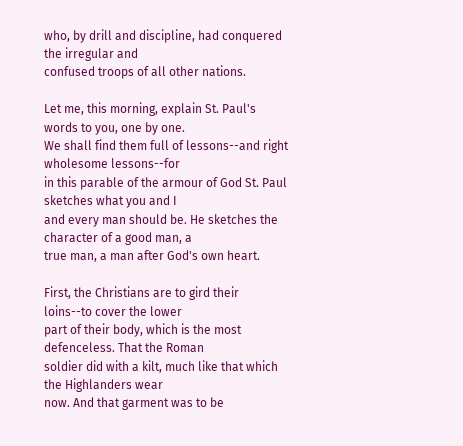who, by drill and discipline, had conquered the irregular and
confused troops of all other nations.

Let me, this morning, explain St. Paul's words to you, one by one.
We shall find them full of lessons--and right wholesome lessons--for
in this parable of the armour of God St. Paul sketches what you and I
and every man should be. He sketches the character of a good man, a
true man, a man after God's own heart.

First, the Christians are to gird their loins--to cover the lower
part of their body, which is the most defenceless. That the Roman
soldier did with a kilt, much like that which the Highlanders wear
now. And that garment was to be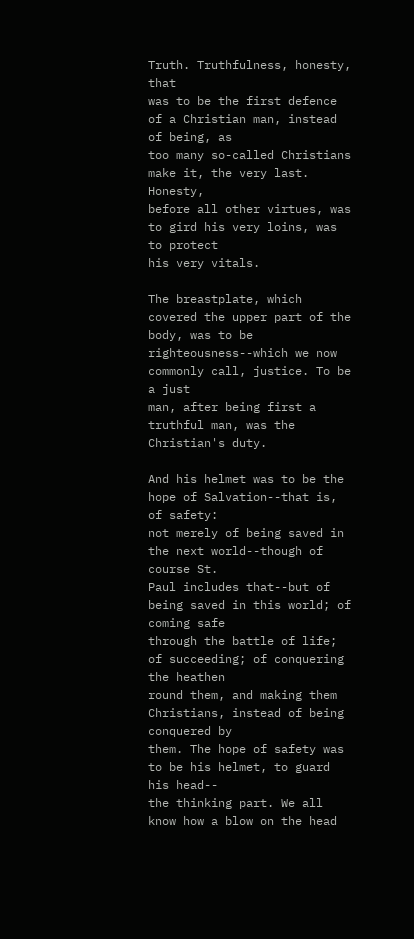Truth. Truthfulness, honesty, that
was to be the first defence of a Christian man, instead of being, as
too many so-called Christians make it, the very last. Honesty,
before all other virtues, was to gird his very loins, was to protect
his very vitals.

The breastplate, which covered the upper part of the body, was to be
righteousness--which we now commonly call, justice. To be a just
man, after being first a truthful man, was the Christian's duty.

And his helmet was to be the hope of Salvation--that is, of safety:
not merely of being saved in the next world--though of course St.
Paul includes that--but of being saved in this world; of coming safe
through the battle of life; of succeeding; of conquering the heathen
round them, and making them Christians, instead of being conquered by
them. The hope of safety was to be his helmet, to guard his head--
the thinking part. We all know how a blow on the head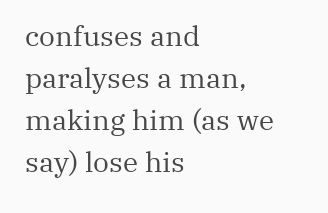confuses and
paralyses a man, making him (as we say) lose his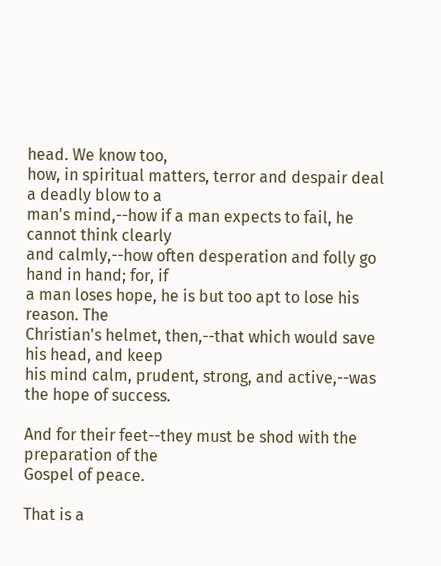head. We know too,
how, in spiritual matters, terror and despair deal a deadly blow to a
man's mind,--how if a man expects to fail, he cannot think clearly
and calmly,--how often desperation and folly go hand in hand; for, if
a man loses hope, he is but too apt to lose his reason. The
Christian's helmet, then,--that which would save his head, and keep
his mind calm, prudent, strong, and active,--was the hope of success.

And for their feet--they must be shod with the preparation of the
Gospel of peace.

That is a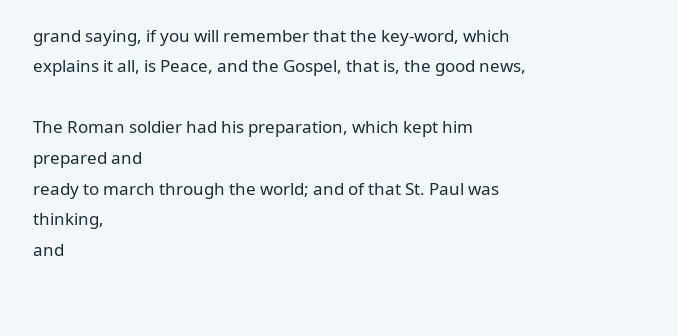grand saying, if you will remember that the key-word, which
explains it all, is Peace, and the Gospel, that is, the good news,

The Roman soldier had his preparation, which kept him prepared and
ready to march through the world; and of that St. Paul was thinking,
and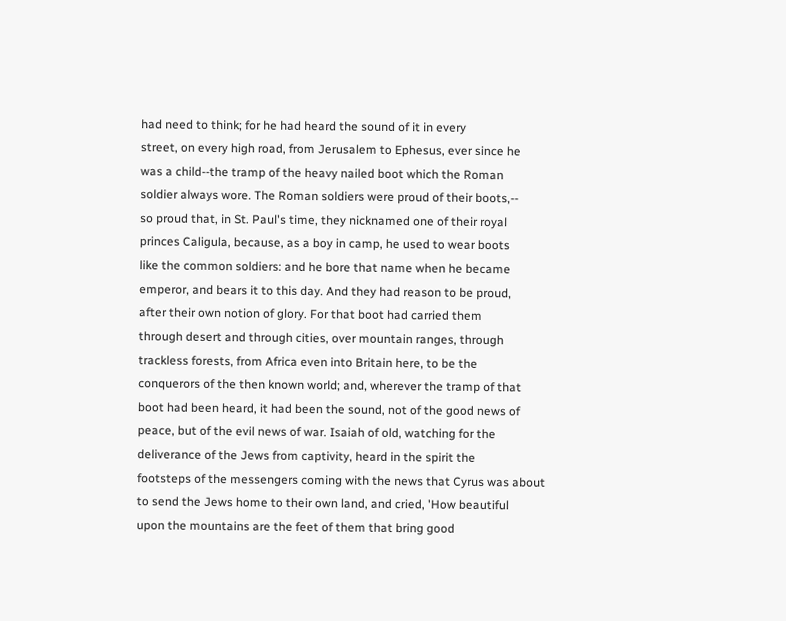had need to think; for he had heard the sound of it in every
street, on every high road, from Jerusalem to Ephesus, ever since he
was a child--the tramp of the heavy nailed boot which the Roman
soldier always wore. The Roman soldiers were proud of their boots,--
so proud that, in St. Paul's time, they nicknamed one of their royal
princes Caligula, because, as a boy in camp, he used to wear boots
like the common soldiers: and he bore that name when he became
emperor, and bears it to this day. And they had reason to be proud,
after their own notion of glory. For that boot had carried them
through desert and through cities, over mountain ranges, through
trackless forests, from Africa even into Britain here, to be the
conquerors of the then known world; and, wherever the tramp of that
boot had been heard, it had been the sound, not of the good news of
peace, but of the evil news of war. Isaiah of old, watching for the
deliverance of the Jews from captivity, heard in the spirit the
footsteps of the messengers coming with the news that Cyrus was about
to send the Jews home to their own land, and cried, 'How beautiful
upon the mountains are the feet of them that bring good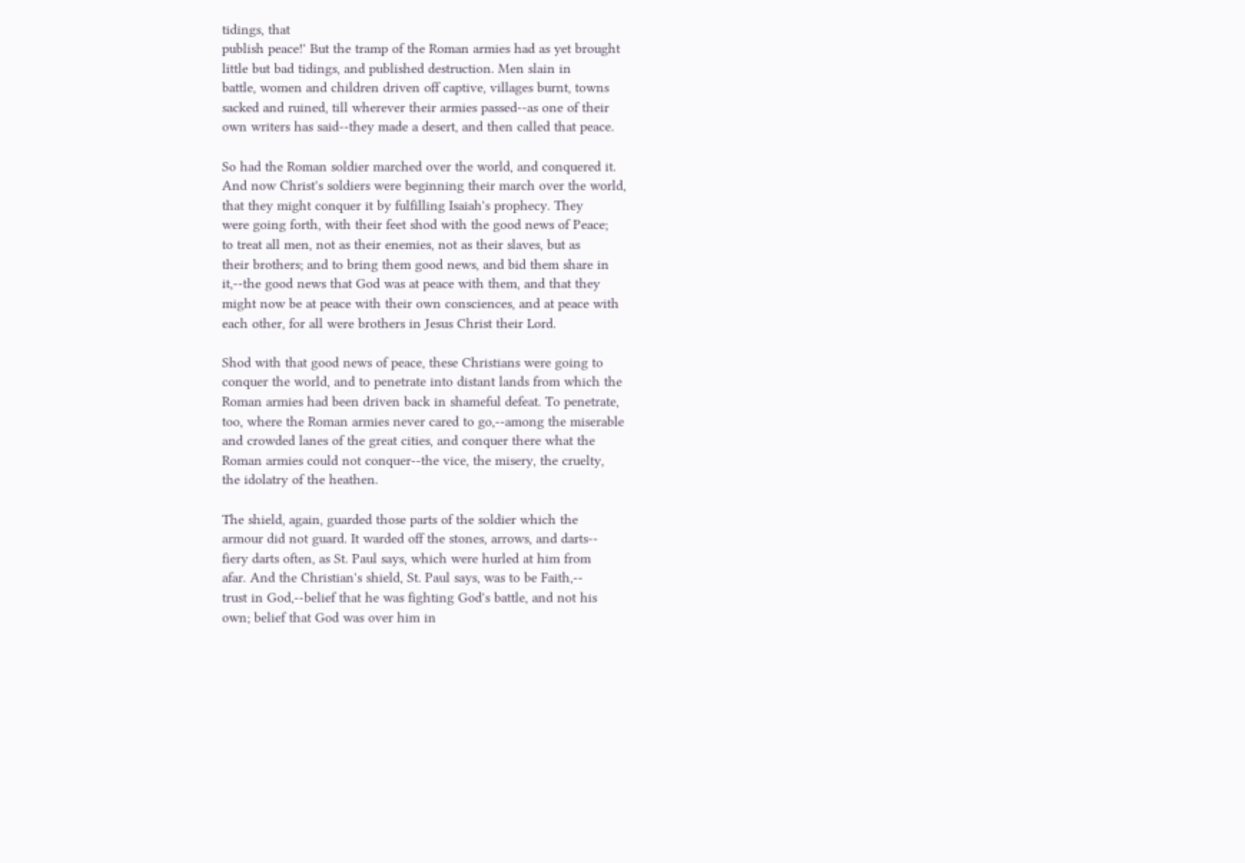tidings, that
publish peace!' But the tramp of the Roman armies had as yet brought
little but bad tidings, and published destruction. Men slain in
battle, women and children driven off captive, villages burnt, towns
sacked and ruined, till wherever their armies passed--as one of their
own writers has said--they made a desert, and then called that peace.

So had the Roman soldier marched over the world, and conquered it.
And now Christ's soldiers were beginning their march over the world,
that they might conquer it by fulfilling Isaiah's prophecy. They
were going forth, with their feet shod with the good news of Peace;
to treat all men, not as their enemies, not as their slaves, but as
their brothers; and to bring them good news, and bid them share in
it,--the good news that God was at peace with them, and that they
might now be at peace with their own consciences, and at peace with
each other, for all were brothers in Jesus Christ their Lord.

Shod with that good news of peace, these Christians were going to
conquer the world, and to penetrate into distant lands from which the
Roman armies had been driven back in shameful defeat. To penetrate,
too, where the Roman armies never cared to go,--among the miserable
and crowded lanes of the great cities, and conquer there what the
Roman armies could not conquer--the vice, the misery, the cruelty,
the idolatry of the heathen.

The shield, again, guarded those parts of the soldier which the
armour did not guard. It warded off the stones, arrows, and darts--
fiery darts often, as St. Paul says, which were hurled at him from
afar. And the Christian's shield, St. Paul says, was to be Faith,--
trust in God,--belief that he was fighting God's battle, and not his
own; belief that God was over him in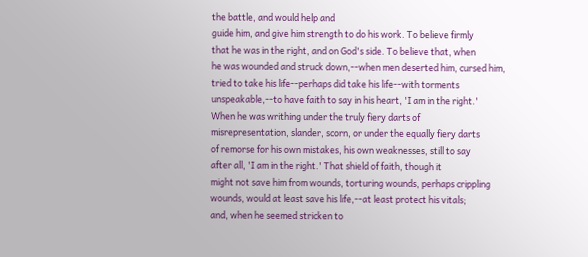the battle, and would help and
guide him, and give him strength to do his work. To believe firmly
that he was in the right, and on God's side. To believe that, when
he was wounded and struck down,--when men deserted him, cursed him,
tried to take his life--perhaps did take his life--with torments
unspeakable,--to have faith to say in his heart, 'I am in the right.'
When he was writhing under the truly fiery darts of
misrepresentation, slander, scorn, or under the equally fiery darts
of remorse for his own mistakes, his own weaknesses, still to say
after all, 'I am in the right.' That shield of faith, though it
might not save him from wounds, torturing wounds, perhaps crippling
wounds, would at least save his life,--at least protect his vitals;
and, when he seemed stricken to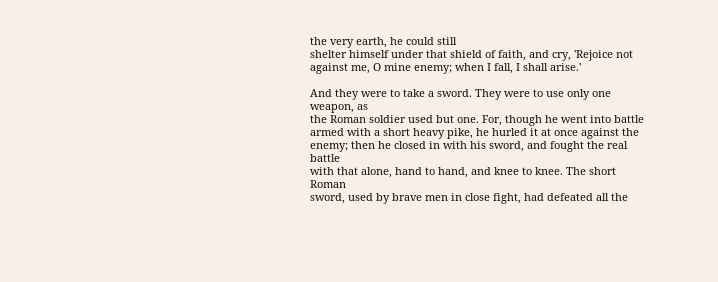the very earth, he could still
shelter himself under that shield of faith, and cry, 'Rejoice not
against me, O mine enemy; when I fall, I shall arise.'

And they were to take a sword. They were to use only one weapon, as
the Roman soldier used but one. For, though he went into battle
armed with a short heavy pike, he hurled it at once against the
enemy; then he closed in with his sword, and fought the real battle
with that alone, hand to hand, and knee to knee. The short Roman
sword, used by brave men in close fight, had defeated all the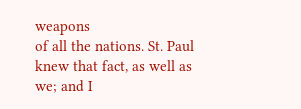weapons
of all the nations. St. Paul knew that fact, as well as we; and I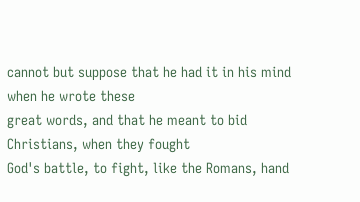cannot but suppose that he had it in his mind when he wrote these
great words, and that he meant to bid Christians, when they fought
God's battle, to fight, like the Romans, hand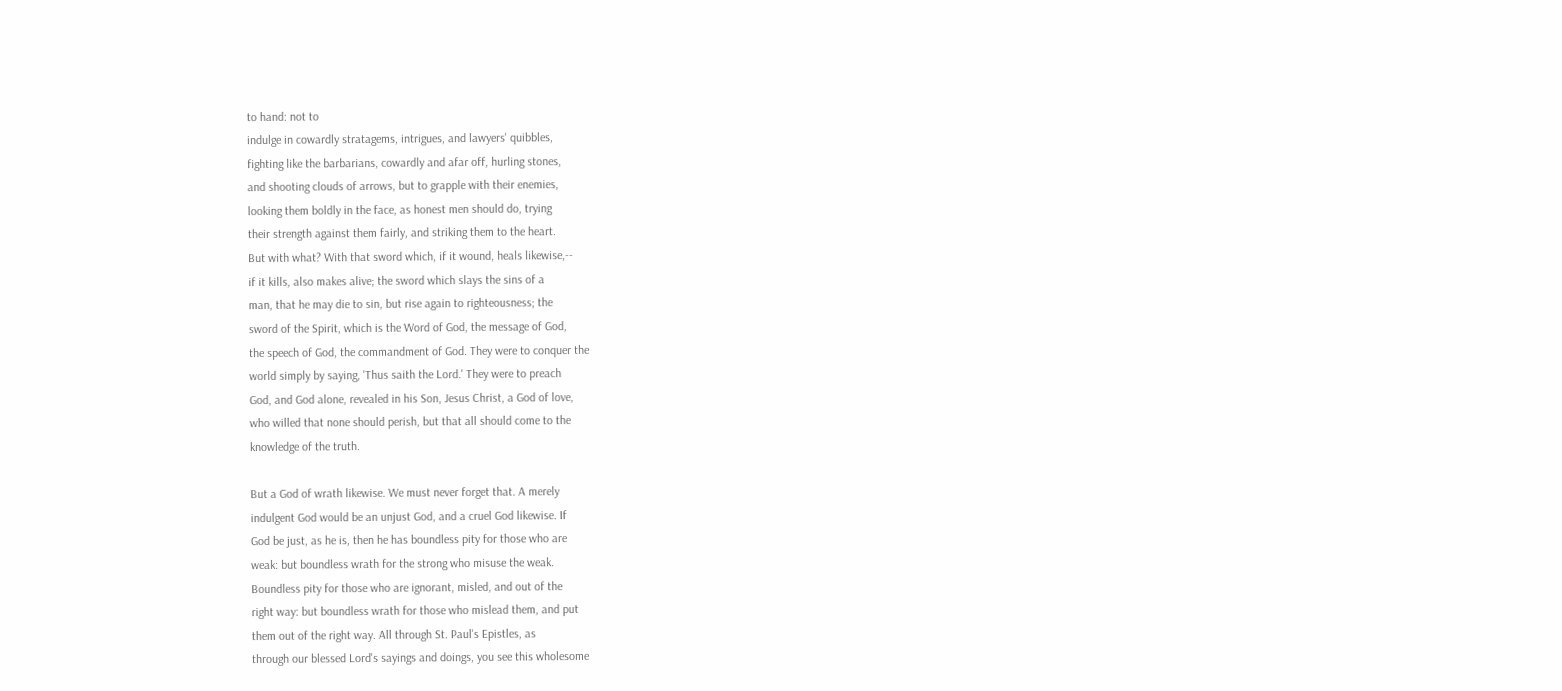to hand: not to
indulge in cowardly stratagems, intrigues, and lawyers' quibbles,
fighting like the barbarians, cowardly and afar off, hurling stones,
and shooting clouds of arrows, but to grapple with their enemies,
looking them boldly in the face, as honest men should do, trying
their strength against them fairly, and striking them to the heart.
But with what? With that sword which, if it wound, heals likewise,--
if it kills, also makes alive; the sword which slays the sins of a
man, that he may die to sin, but rise again to righteousness; the
sword of the Spirit, which is the Word of God, the message of God,
the speech of God, the commandment of God. They were to conquer the
world simply by saying, 'Thus saith the Lord.' They were to preach
God, and God alone, revealed in his Son, Jesus Christ, a God of love,
who willed that none should perish, but that all should come to the
knowledge of the truth.

But a God of wrath likewise. We must never forget that. A merely
indulgent God would be an unjust God, and a cruel God likewise. If
God be just, as he is, then he has boundless pity for those who are
weak: but boundless wrath for the strong who misuse the weak.
Boundless pity for those who are ignorant, misled, and out of the
right way: but boundless wrath for those who mislead them, and put
them out of the right way. All through St. Paul's Epistles, as
through our blessed Lord's sayings and doings, you see this wholesome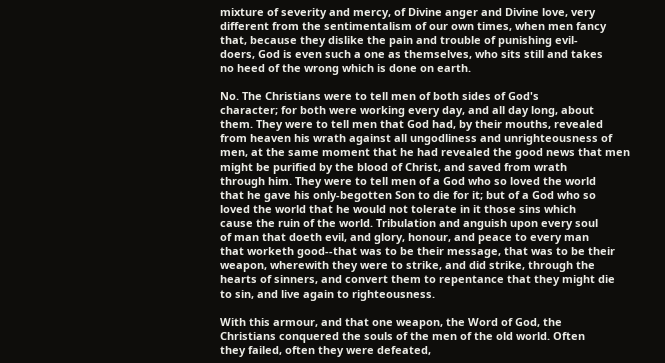mixture of severity and mercy, of Divine anger and Divine love, very
different from the sentimentalism of our own times, when men fancy
that, because they dislike the pain and trouble of punishing evil-
doers, God is even such a one as themselves, who sits still and takes
no heed of the wrong which is done on earth.

No. The Christians were to tell men of both sides of God's
character; for both were working every day, and all day long, about
them. They were to tell men that God had, by their mouths, revealed
from heaven his wrath against all ungodliness and unrighteousness of
men, at the same moment that he had revealed the good news that men
might be purified by the blood of Christ, and saved from wrath
through him. They were to tell men of a God who so loved the world
that he gave his only-begotten Son to die for it; but of a God who so
loved the world that he would not tolerate in it those sins which
cause the ruin of the world. Tribulation and anguish upon every soul
of man that doeth evil, and glory, honour, and peace to every man
that worketh good--that was to be their message, that was to be their
weapon, wherewith they were to strike, and did strike, through the
hearts of sinners, and convert them to repentance that they might die
to sin, and live again to righteousness.

With this armour, and that one weapon, the Word of God, the
Christians conquered the souls of the men of the old world. Often
they failed, often they were defeated,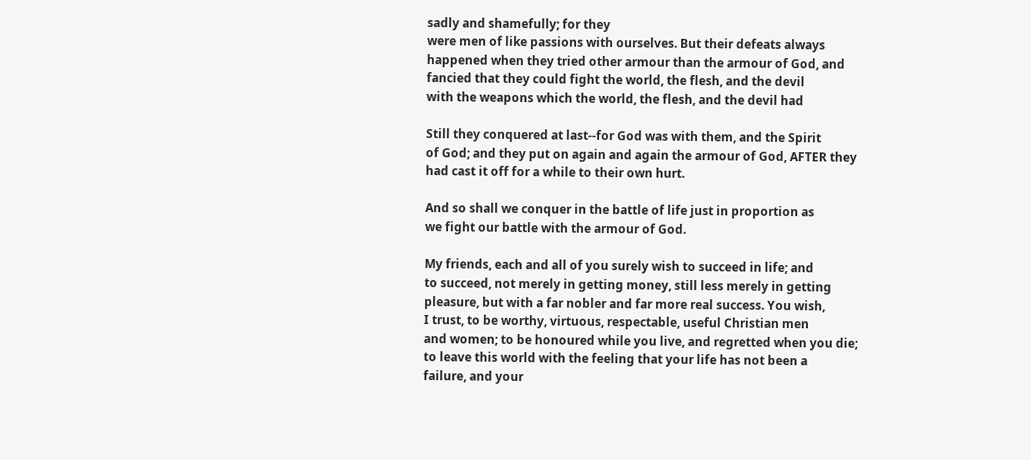sadly and shamefully; for they
were men of like passions with ourselves. But their defeats always
happened when they tried other armour than the armour of God, and
fancied that they could fight the world, the flesh, and the devil
with the weapons which the world, the flesh, and the devil had

Still they conquered at last--for God was with them, and the Spirit
of God; and they put on again and again the armour of God, AFTER they
had cast it off for a while to their own hurt.

And so shall we conquer in the battle of life just in proportion as
we fight our battle with the armour of God.

My friends, each and all of you surely wish to succeed in life; and
to succeed, not merely in getting money, still less merely in getting
pleasure, but with a far nobler and far more real success. You wish,
I trust, to be worthy, virtuous, respectable, useful Christian men
and women; to be honoured while you live, and regretted when you die;
to leave this world with the feeling that your life has not been a
failure, and your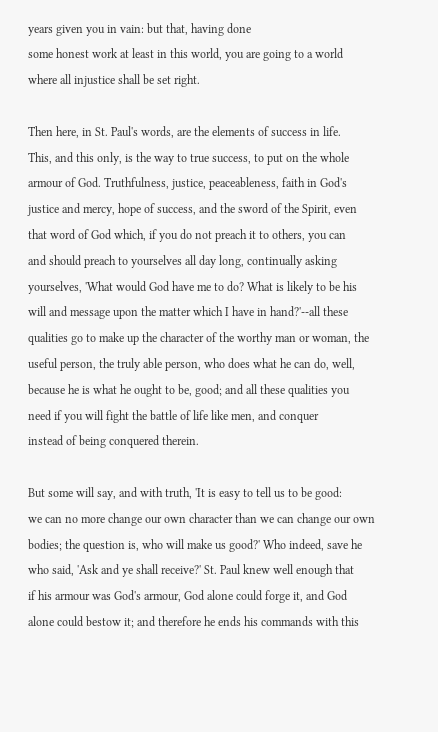years given you in vain: but that, having done
some honest work at least in this world, you are going to a world
where all injustice shall be set right.

Then here, in St. Paul's words, are the elements of success in life.
This, and this only, is the way to true success, to put on the whole
armour of God. Truthfulness, justice, peaceableness, faith in God's
justice and mercy, hope of success, and the sword of the Spirit, even
that word of God which, if you do not preach it to others, you can
and should preach to yourselves all day long, continually asking
yourselves, 'What would God have me to do? What is likely to be his
will and message upon the matter which I have in hand?'--all these
qualities go to make up the character of the worthy man or woman, the
useful person, the truly able person, who does what he can do, well,
because he is what he ought to be, good; and all these qualities you
need if you will fight the battle of life like men, and conquer
instead of being conquered therein.

But some will say, and with truth, 'It is easy to tell us to be good:
we can no more change our own character than we can change our own
bodies; the question is, who will make us good?' Who indeed, save he
who said, 'Ask and ye shall receive?' St. Paul knew well enough that
if his armour was God's armour, God alone could forge it, and God
alone could bestow it; and therefore he ends his commands with this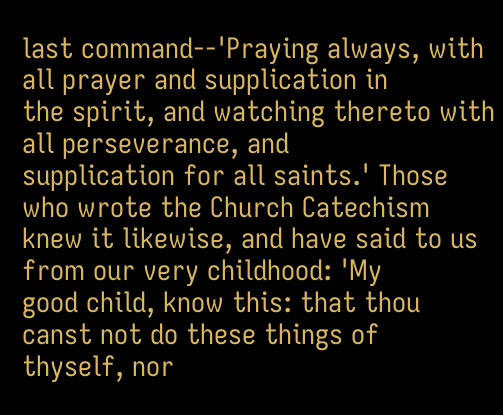last command--'Praying always, with all prayer and supplication in
the spirit, and watching thereto with all perseverance, and
supplication for all saints.' Those who wrote the Church Catechism
knew it likewise, and have said to us from our very childhood: 'My
good child, know this: that thou canst not do these things of
thyself, nor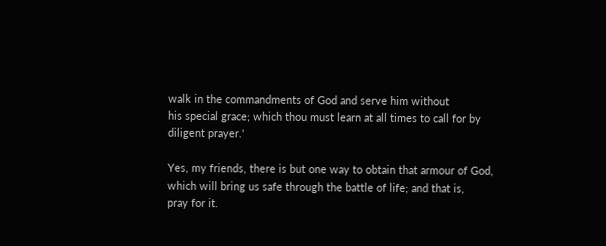walk in the commandments of God and serve him without
his special grace; which thou must learn at all times to call for by
diligent prayer.'

Yes, my friends, there is but one way to obtain that armour of God,
which will bring us safe through the battle of life; and that is,
pray for it.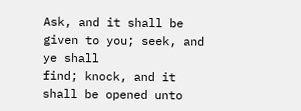Ask, and it shall be given to you; seek, and ye shall
find; knock, and it shall be opened unto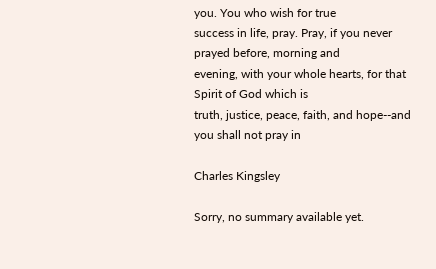you. You who wish for true
success in life, pray. Pray, if you never prayed before, morning and
evening, with your whole hearts, for that Spirit of God which is
truth, justice, peace, faith, and hope--and you shall not pray in

Charles Kingsley

Sorry, no summary available yet.